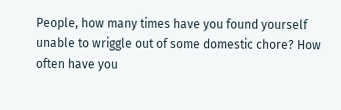People, how many times have you found yourself unable to wriggle out of some domestic chore? How often have you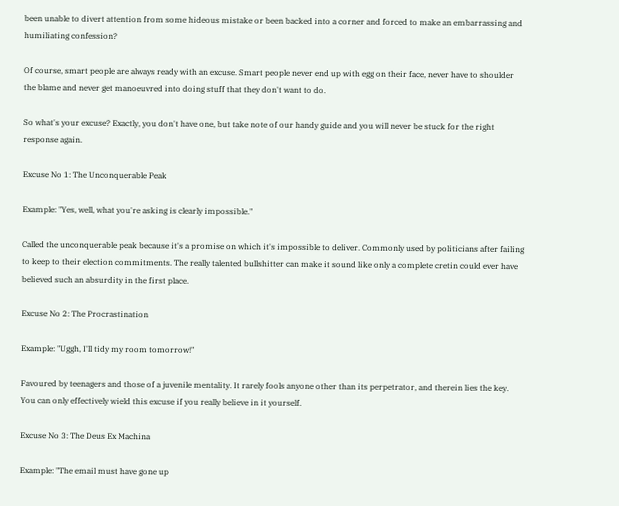been unable to divert attention from some hideous mistake or been backed into a corner and forced to make an embarrassing and humiliating confession?

Of course, smart people are always ready with an excuse. Smart people never end up with egg on their face, never have to shoulder the blame and never get manoeuvred into doing stuff that they don't want to do.

So what's your excuse? Exactly, you don't have one, but take note of our handy guide and you will never be stuck for the right response again.

Excuse No 1: The Unconquerable Peak

Example: "Yes, well, what you're asking is clearly impossible."

Called the unconquerable peak because it's a promise on which it's impossible to deliver. Commonly used by politicians after failing to keep to their election commitments. The really talented bullshitter can make it sound like only a complete cretin could ever have believed such an absurdity in the first place.

Excuse No 2: The Procrastination

Example: "Uggh, I'll tidy my room tomorrow!"

Favoured by teenagers and those of a juvenile mentality. It rarely fools anyone other than its perpetrator, and therein lies the key. You can only effectively wield this excuse if you really believe in it yourself.

Excuse No 3: The Deus Ex Machina

Example: "The email must have gone up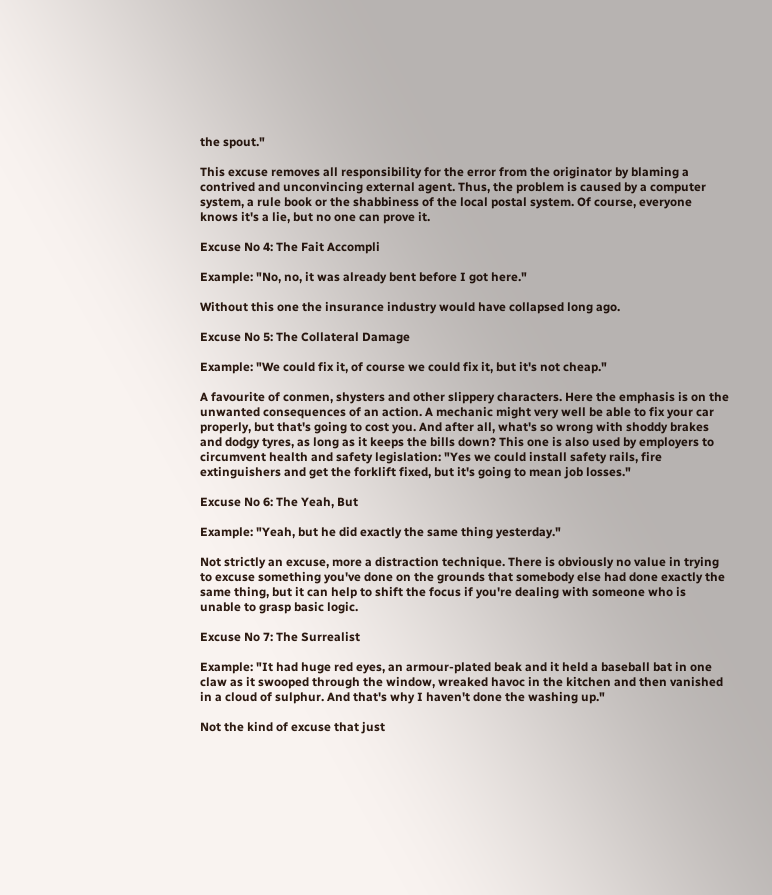the spout."

This excuse removes all responsibility for the error from the originator by blaming a contrived and unconvincing external agent. Thus, the problem is caused by a computer system, a rule book or the shabbiness of the local postal system. Of course, everyone knows it's a lie, but no one can prove it.

Excuse No 4: The Fait Accompli

Example: "No, no, it was already bent before I got here."

Without this one the insurance industry would have collapsed long ago.

Excuse No 5: The Collateral Damage

Example: "We could fix it, of course we could fix it, but it's not cheap."

A favourite of conmen, shysters and other slippery characters. Here the emphasis is on the unwanted consequences of an action. A mechanic might very well be able to fix your car properly, but that's going to cost you. And after all, what's so wrong with shoddy brakes and dodgy tyres, as long as it keeps the bills down? This one is also used by employers to circumvent health and safety legislation: "Yes we could install safety rails, fire extinguishers and get the forklift fixed, but it's going to mean job losses."

Excuse No 6: The Yeah, But

Example: "Yeah, but he did exactly the same thing yesterday."

Not strictly an excuse, more a distraction technique. There is obviously no value in trying to excuse something you've done on the grounds that somebody else had done exactly the same thing, but it can help to shift the focus if you're dealing with someone who is unable to grasp basic logic.

Excuse No 7: The Surrealist

Example: "It had huge red eyes, an armour-plated beak and it held a baseball bat in one claw as it swooped through the window, wreaked havoc in the kitchen and then vanished in a cloud of sulphur. And that's why I haven't done the washing up."

Not the kind of excuse that just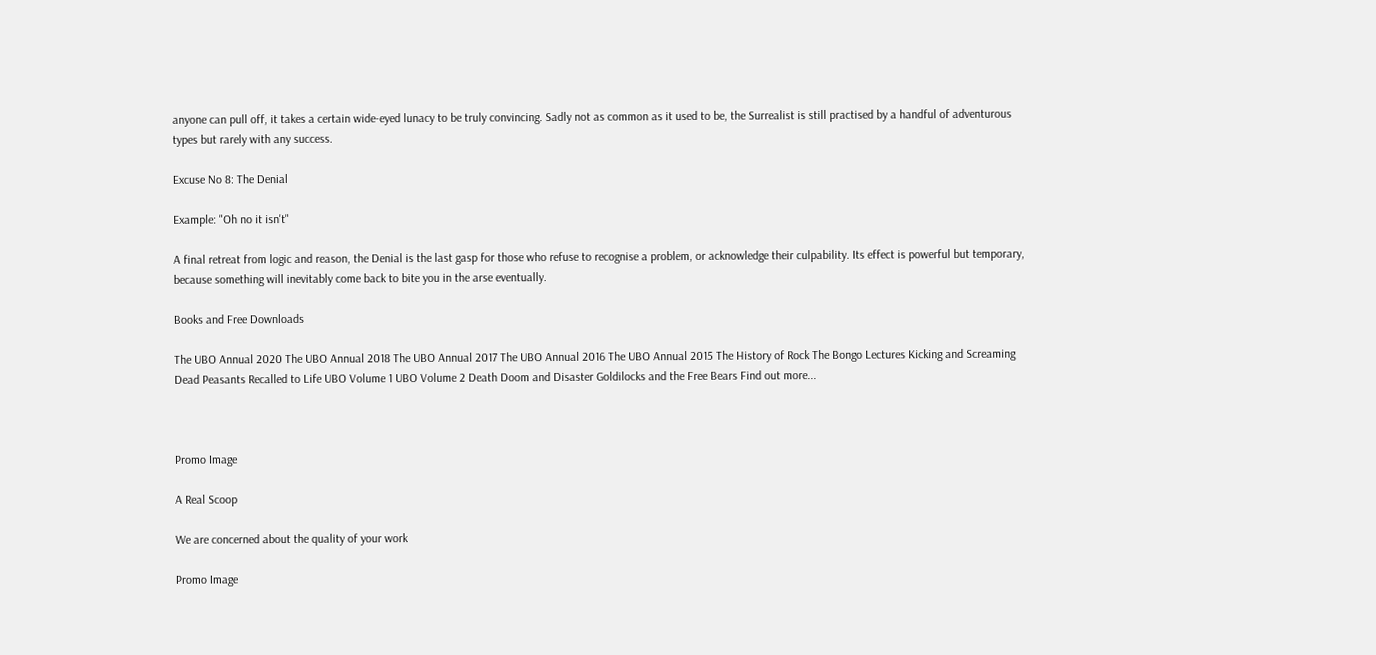anyone can pull off, it takes a certain wide-eyed lunacy to be truly convincing. Sadly not as common as it used to be, the Surrealist is still practised by a handful of adventurous types but rarely with any success.

Excuse No 8: The Denial

Example: "Oh no it isn't"

A final retreat from logic and reason, the Denial is the last gasp for those who refuse to recognise a problem, or acknowledge their culpability. Its effect is powerful but temporary, because something will inevitably come back to bite you in the arse eventually.

Books and Free Downloads

The UBO Annual 2020 The UBO Annual 2018 The UBO Annual 2017 The UBO Annual 2016 The UBO Annual 2015 The History of Rock The Bongo Lectures Kicking and Screaming Dead Peasants Recalled to Life UBO Volume 1 UBO Volume 2 Death Doom and Disaster Goldilocks and the Free Bears Find out more...



Promo Image

A Real Scoop

We are concerned about the quality of your work

Promo Image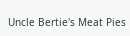Uncle Bertie's Meat Pies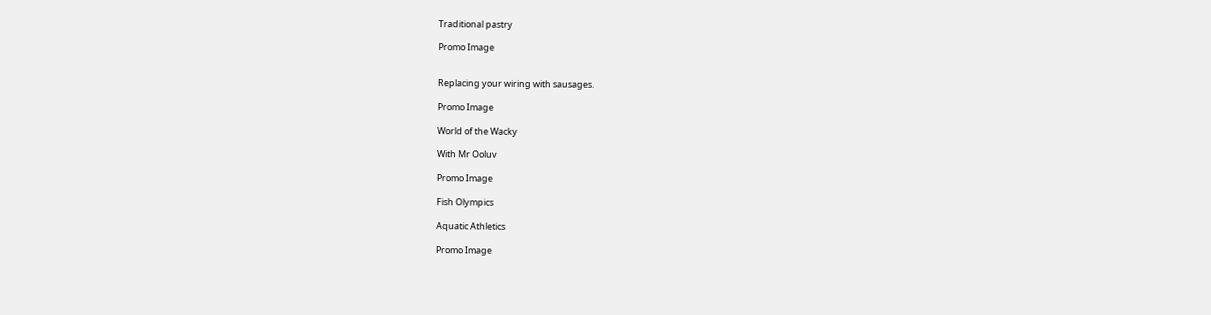Traditional pastry

Promo Image


Replacing your wiring with sausages.

Promo Image

World of the Wacky

With Mr Ooluv

Promo Image

Fish Olympics

Aquatic Athletics

Promo Image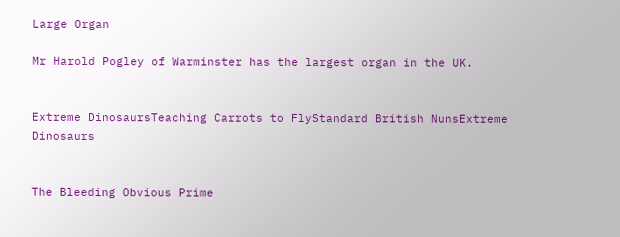Large Organ

Mr Harold Pogley of Warminster has the largest organ in the UK.


Extreme DinosaursTeaching Carrots to FlyStandard British NunsExtreme Dinosaurs


The Bleeding Obvious Prime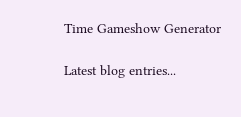Time Gameshow Generator

Latest blog entries...